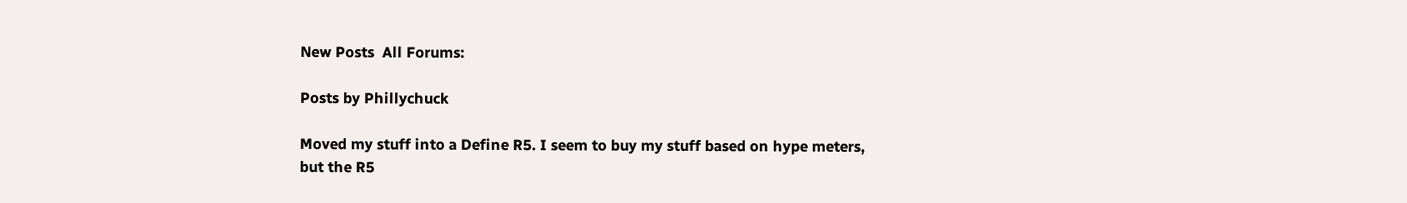New Posts  All Forums:

Posts by Phillychuck

Moved my stuff into a Define R5. I seem to buy my stuff based on hype meters, but the R5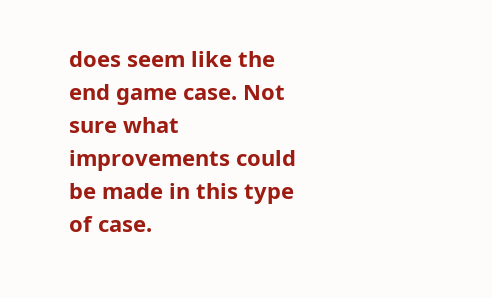does seem like the end game case. Not sure what improvements could be made in this type of case.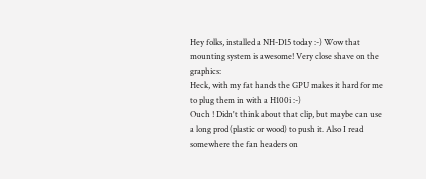Hey folks, installed a NH-D15 today :-) Wow that mounting system is awesome! Very close shave on the graphics:
Heck, with my fat hands the GPU makes it hard for me to plug them in with a H100i :-)
Ouch ! Didn't think about that clip, but maybe can use a long prod (plastic or wood) to push it. Also I read somewhere the fan headers on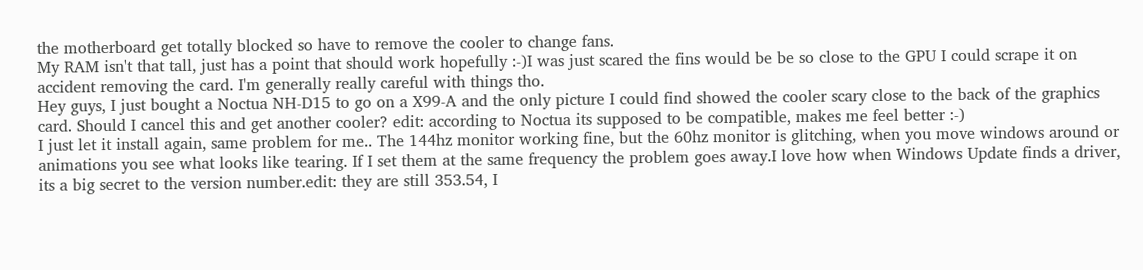the motherboard get totally blocked so have to remove the cooler to change fans.
My RAM isn't that tall, just has a point that should work hopefully :-)I was just scared the fins would be be so close to the GPU I could scrape it on accident removing the card. I'm generally really careful with things tho.
Hey guys, I just bought a Noctua NH-D15 to go on a X99-A and the only picture I could find showed the cooler scary close to the back of the graphics card. Should I cancel this and get another cooler? edit: according to Noctua its supposed to be compatible, makes me feel better :-)
I just let it install again, same problem for me.. The 144hz monitor working fine, but the 60hz monitor is glitching, when you move windows around or animations you see what looks like tearing. If I set them at the same frequency the problem goes away.I love how when Windows Update finds a driver, its a big secret to the version number.edit: they are still 353.54, I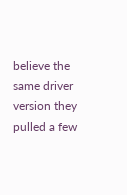believe the same driver version they pulled a few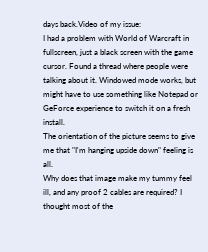days back.Video of my issue:
I had a problem with World of Warcraft in fullscreen, just a black screen with the game cursor. Found a thread where people were talking about it. Windowed mode works, but might have to use something like Notepad or GeForce experience to switch it on a fresh install.
The orientation of the picture seems to give me that "I'm hanging upside down" feeling is all.
Why does that image make my tummy feel ill, and any proof 2 cables are required? I thought most of the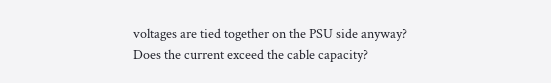voltages are tied together on the PSU side anyway? Does the current exceed the cable capacity?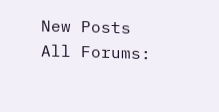New Posts  All Forums: